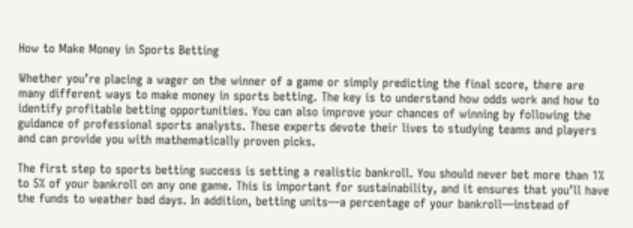How to Make Money in Sports Betting

Whether you’re placing a wager on the winner of a game or simply predicting the final score, there are many different ways to make money in sports betting. The key is to understand how odds work and how to identify profitable betting opportunities. You can also improve your chances of winning by following the guidance of professional sports analysts. These experts devote their lives to studying teams and players and can provide you with mathematically proven picks.

The first step to sports betting success is setting a realistic bankroll. You should never bet more than 1% to 5% of your bankroll on any one game. This is important for sustainability, and it ensures that you’ll have the funds to weather bad days. In addition, betting units—a percentage of your bankroll—instead of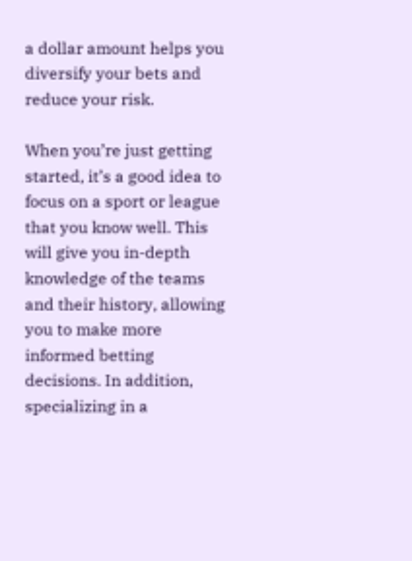a dollar amount helps you diversify your bets and reduce your risk.

When you’re just getting started, it’s a good idea to focus on a sport or league that you know well. This will give you in-depth knowledge of the teams and their history, allowing you to make more informed betting decisions. In addition, specializing in a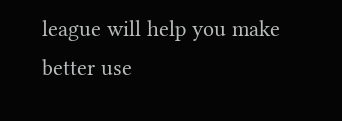league will help you make better use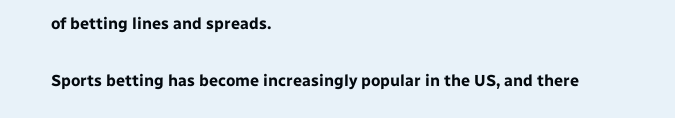of betting lines and spreads.

Sports betting has become increasingly popular in the US, and there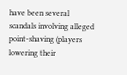have been several scandals involving alleged point-shaving (players lowering their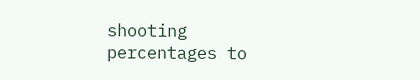shooting percentages to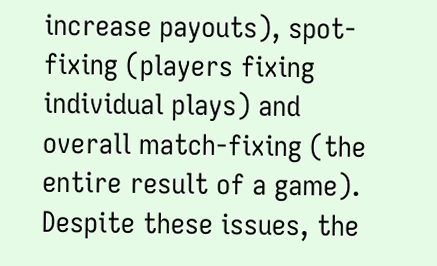increase payouts), spot-fixing (players fixing individual plays) and overall match-fixing (the entire result of a game). Despite these issues, the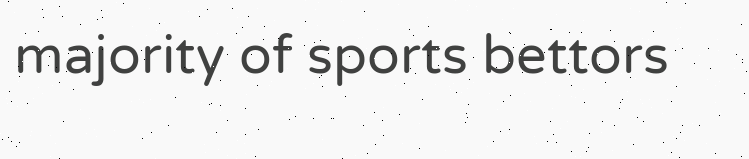majority of sports bettors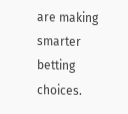are making smarter betting choices.